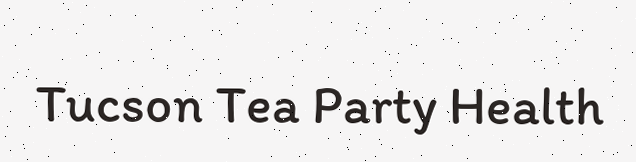Tucson Tea Party Health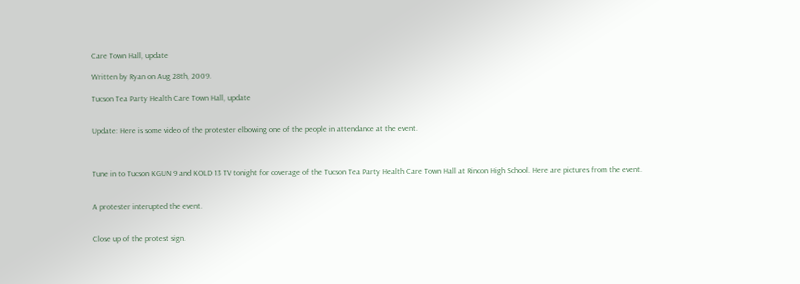Care Town Hall, update

Written by Ryan on Aug 28th, 2009.

Tucson Tea Party Health Care Town Hall, update


Update: Here is some video of the protester elbowing one of the people in attendance at the event.



Tune in to Tucson KGUN 9 and KOLD 13 TV tonight for coverage of the Tucson Tea Party Health Care Town Hall at Rincon High School. Here are pictures from the event.


A protester interupted the event.


Close up of the protest sign.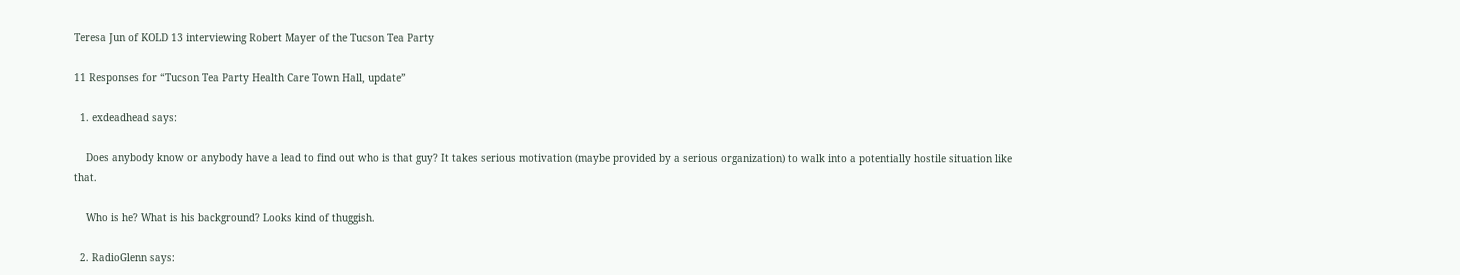Teresa Jun of KOLD 13 interviewing Robert Mayer of the Tucson Tea Party

11 Responses for “Tucson Tea Party Health Care Town Hall, update”

  1. exdeadhead says:

    Does anybody know or anybody have a lead to find out who is that guy? It takes serious motivation (maybe provided by a serious organization) to walk into a potentially hostile situation like that.

    Who is he? What is his background? Looks kind of thuggish.

  2. RadioGlenn says: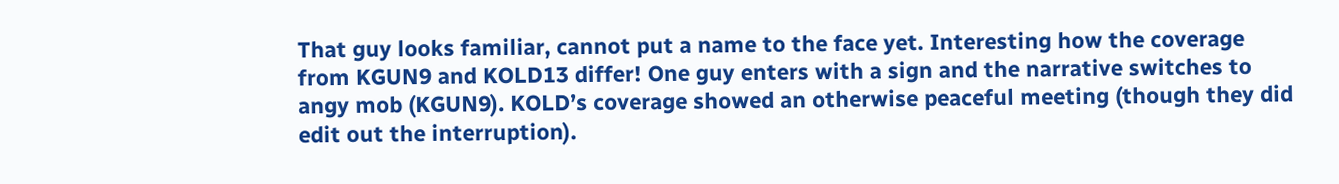That guy looks familiar, cannot put a name to the face yet. Interesting how the coverage from KGUN9 and KOLD13 differ! One guy enters with a sign and the narrative switches to angy mob (KGUN9). KOLD’s coverage showed an otherwise peaceful meeting (though they did edit out the interruption).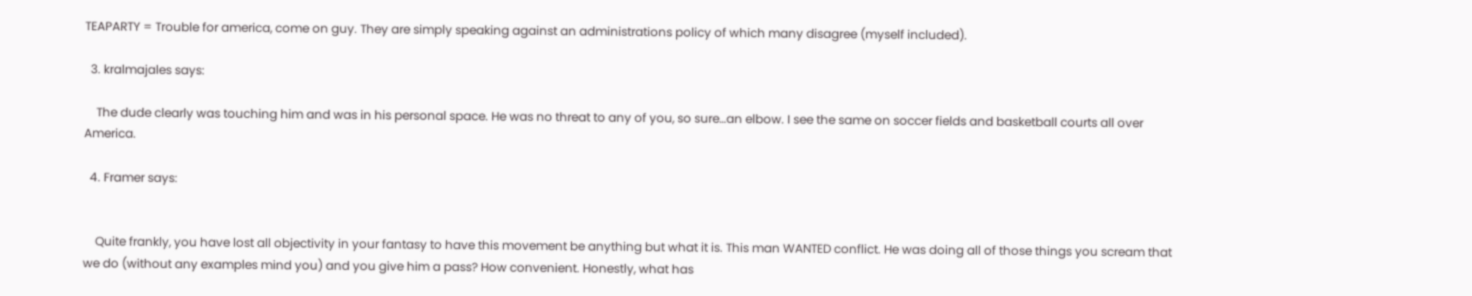TEAPARTY = Trouble for america, come on guy. They are simply speaking against an administrations policy of which many disagree (myself included).

  3. kralmajales says:

    The dude clearly was touching him and was in his personal space. He was no threat to any of you, so sure…an elbow. I see the same on soccer fields and basketball courts all over America.

  4. Framer says:


    Quite frankly, you have lost all objectivity in your fantasy to have this movement be anything but what it is. This man WANTED conflict. He was doing all of those things you scream that we do (without any examples mind you) and you give him a pass? How convenient. Honestly, what has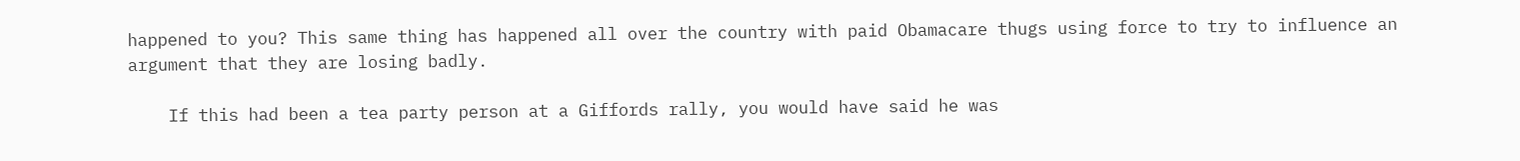happened to you? This same thing has happened all over the country with paid Obamacare thugs using force to try to influence an argument that they are losing badly.

    If this had been a tea party person at a Giffords rally, you would have said he was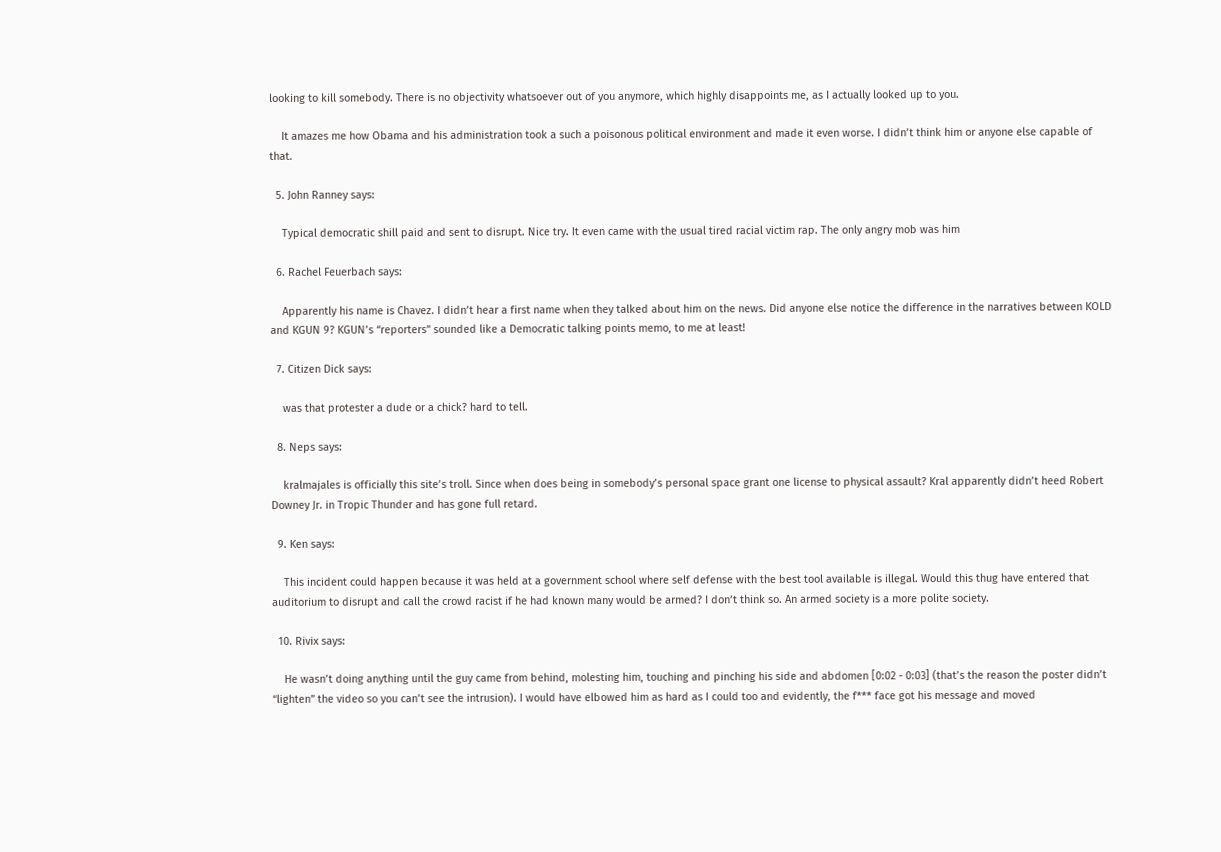looking to kill somebody. There is no objectivity whatsoever out of you anymore, which highly disappoints me, as I actually looked up to you.

    It amazes me how Obama and his administration took a such a poisonous political environment and made it even worse. I didn’t think him or anyone else capable of that.

  5. John Ranney says:

    Typical democratic shill paid and sent to disrupt. Nice try. It even came with the usual tired racial victim rap. The only angry mob was him

  6. Rachel Feuerbach says:

    Apparently his name is Chavez. I didn’t hear a first name when they talked about him on the news. Did anyone else notice the difference in the narratives between KOLD and KGUN 9? KGUN’s “reporters” sounded like a Democratic talking points memo, to me at least!

  7. Citizen Dick says:

    was that protester a dude or a chick? hard to tell.

  8. Neps says:

    kralmajales is officially this site’s troll. Since when does being in somebody’s personal space grant one license to physical assault? Kral apparently didn’t heed Robert Downey Jr. in Tropic Thunder and has gone full retard.

  9. Ken says:

    This incident could happen because it was held at a government school where self defense with the best tool available is illegal. Would this thug have entered that auditorium to disrupt and call the crowd racist if he had known many would be armed? I don’t think so. An armed society is a more polite society.

  10. Rivix says:

    He wasn’t doing anything until the guy came from behind, molesting him, touching and pinching his side and abdomen [0:02 - 0:03] (that’s the reason the poster didn’t “lighten” the video so you can’t see the intrusion). I would have elbowed him as hard as I could too and evidently, the f*** face got his message and moved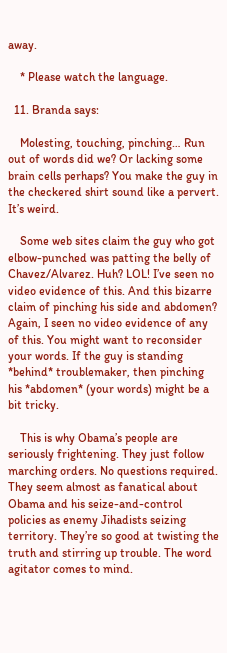away.

    * Please watch the language.

  11. Branda says:

    Molesting, touching, pinching… Run out of words did we? Or lacking some brain cells perhaps? You make the guy in the checkered shirt sound like a pervert. It’s weird.

    Some web sites claim the guy who got elbow-punched was patting the belly of Chavez/Alvarez. Huh? LOL! I’ve seen no video evidence of this. And this bizarre claim of pinching his side and abdomen? Again, I seen no video evidence of any of this. You might want to reconsider your words. If the guy is standing *behind* troublemaker, then pinching his *abdomen* (your words) might be a bit tricky.

    This is why Obama’s people are seriously frightening. They just follow marching orders. No questions required. They seem almost as fanatical about Obama and his seize-and-control policies as enemy Jihadists seizing territory. They’re so good at twisting the truth and stirring up trouble. The word agitator comes to mind.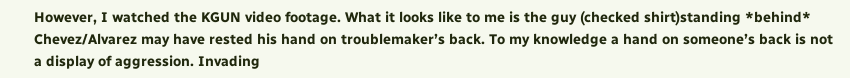However, I watched the KGUN video footage. What it looks like to me is the guy (checked shirt)standing *behind* Chevez/Alvarez may have rested his hand on troublemaker’s back. To my knowledge a hand on someone’s back is not a display of aggression. Invading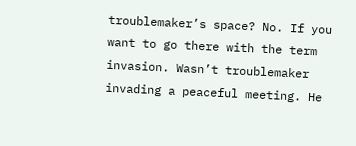troublemaker’s space? No. If you want to go there with the term invasion. Wasn’t troublemaker invading a peaceful meeting. He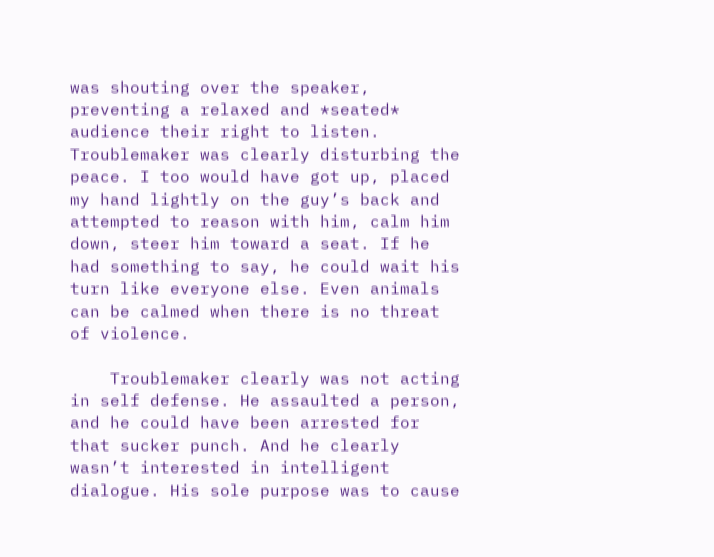was shouting over the speaker, preventing a relaxed and *seated* audience their right to listen. Troublemaker was clearly disturbing the peace. I too would have got up, placed my hand lightly on the guy’s back and attempted to reason with him, calm him down, steer him toward a seat. If he had something to say, he could wait his turn like everyone else. Even animals can be calmed when there is no threat of violence.

    Troublemaker clearly was not acting in self defense. He assaulted a person, and he could have been arrested for that sucker punch. And he clearly wasn’t interested in intelligent dialogue. His sole purpose was to cause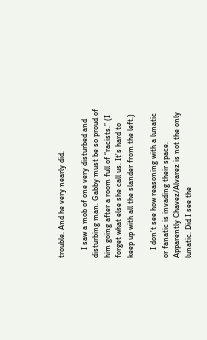trouble. And he very nearly did.

    I saw a mob of one very disturbed and disturbing man. Gabby must be so proud of him going after a room full of “racists.” (I forget what else she call us. It’s hard to keep up with all the slander from the left.)

    I don’t see how reasoning with a lunatic or fanatic is invading their space. Apparently Chavez/Alvarez is not the only lunatic. Did I see the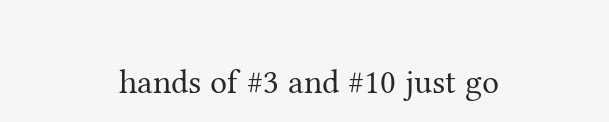hands of #3 and #10 just go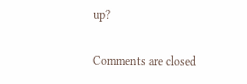up?

Comments are closed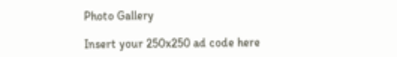Photo Gallery

Insert your 250x250 ad code here